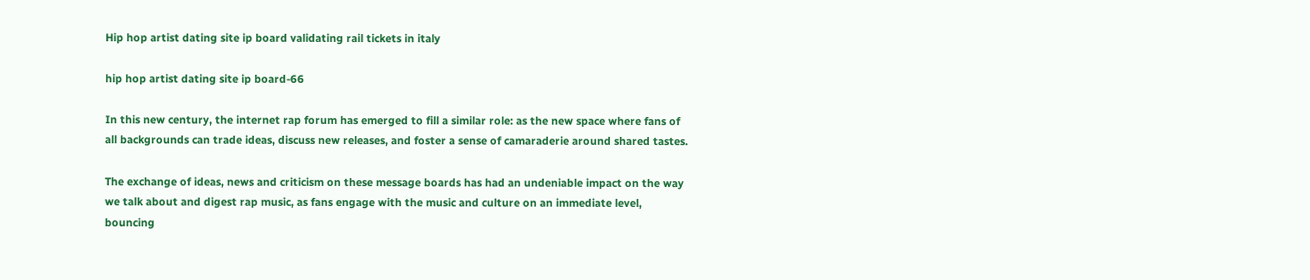Hip hop artist dating site ip board validating rail tickets in italy

hip hop artist dating site ip board-66

In this new century, the internet rap forum has emerged to fill a similar role: as the new space where fans of all backgrounds can trade ideas, discuss new releases, and foster a sense of camaraderie around shared tastes.

The exchange of ideas, news and criticism on these message boards has had an undeniable impact on the way we talk about and digest rap music, as fans engage with the music and culture on an immediate level, bouncing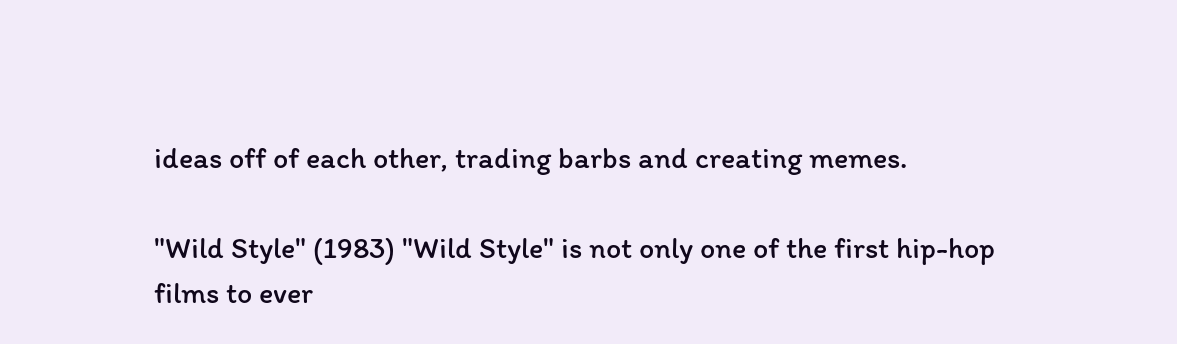ideas off of each other, trading barbs and creating memes.

"Wild Style" (1983) "Wild Style" is not only one of the first hip-hop films to ever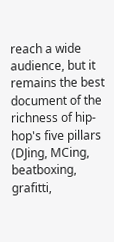reach a wide audience, but it remains the best document of the richness of hip-hop's five pillars (DJing, MCing, beatboxing, grafitti,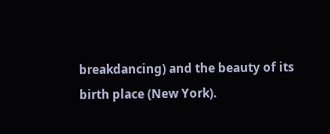breakdancing) and the beauty of its birth place (New York).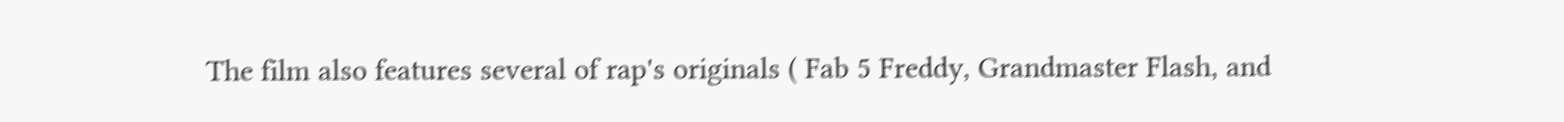The film also features several of rap's originals ( Fab 5 Freddy, Grandmaster Flash, and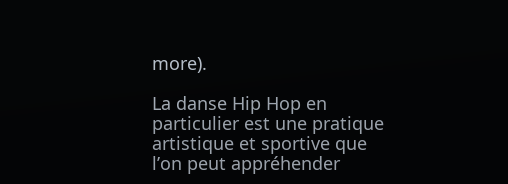more).

La danse Hip Hop en particulier est une pratique artistique et sportive que l’on peut appréhender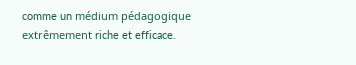comme un médium pédagogique extrêmement riche et efficace.